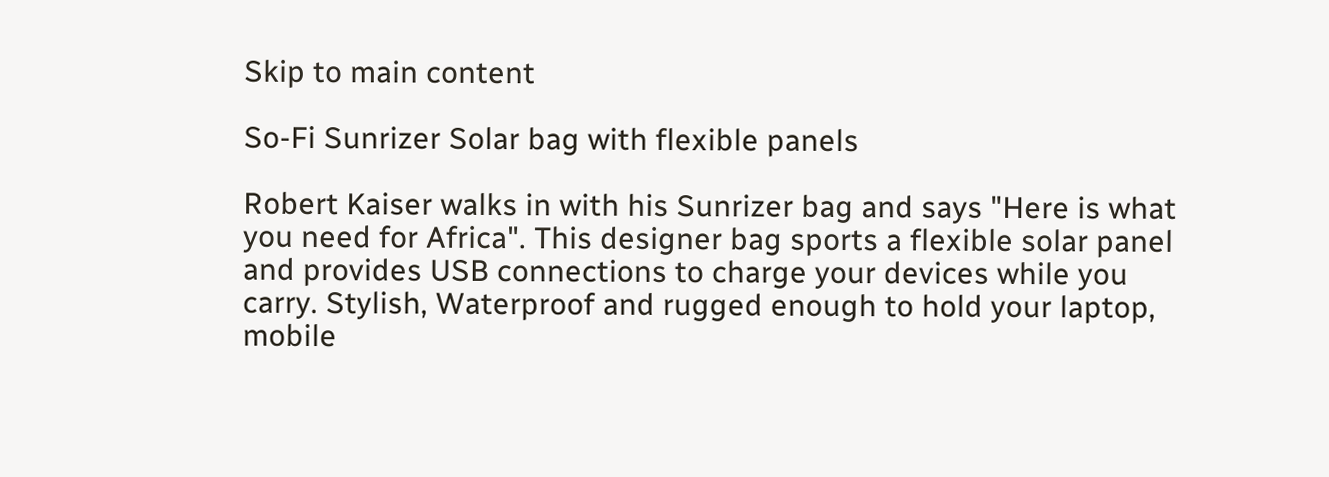Skip to main content

So-Fi Sunrizer Solar bag with flexible panels

Robert Kaiser walks in with his Sunrizer bag and says "Here is what you need for Africa". This designer bag sports a flexible solar panel and provides USB connections to charge your devices while you carry. Stylish, Waterproof and rugged enough to hold your laptop, mobile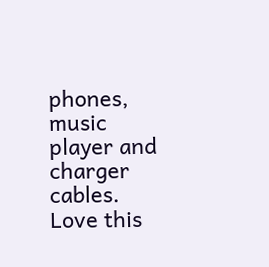phones, music player and charger cables. Love this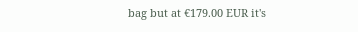bag but at €179.00 EUR it's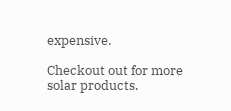expensive.

Checkout out for more solar products.